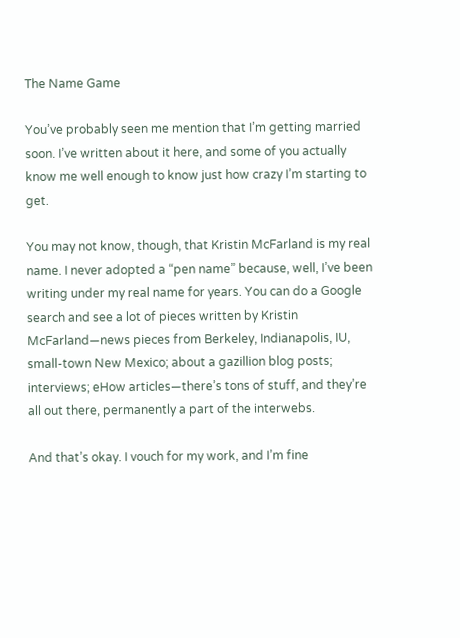The Name Game

You’ve probably seen me mention that I’m getting married soon. I’ve written about it here, and some of you actually know me well enough to know just how crazy I’m starting to get.

You may not know, though, that Kristin McFarland is my real name. I never adopted a “pen name” because, well, I’ve been writing under my real name for years. You can do a Google search and see a lot of pieces written by Kristin McFarland—news pieces from Berkeley, Indianapolis, IU, small-town New Mexico; about a gazillion blog posts; interviews; eHow articles—there’s tons of stuff, and they’re all out there, permanently a part of the interwebs.

And that’s okay. I vouch for my work, and I’m fine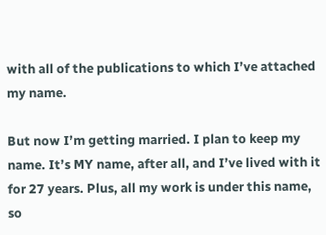with all of the publications to which I’ve attached my name.

But now I’m getting married. I plan to keep my name. It’s MY name, after all, and I’ve lived with it for 27 years. Plus, all my work is under this name, so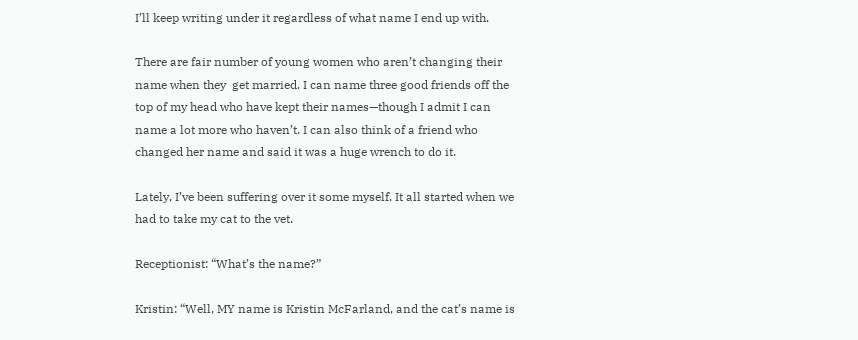I’ll keep writing under it regardless of what name I end up with.

There are fair number of young women who aren’t changing their name when they  get married. I can name three good friends off the top of my head who have kept their names—though I admit I can name a lot more who haven’t. I can also think of a friend who changed her name and said it was a huge wrench to do it.

Lately, I’ve been suffering over it some myself. It all started when we had to take my cat to the vet.

Receptionist: “What’s the name?”

Kristin: “Well, MY name is Kristin McFarland, and the cat’s name is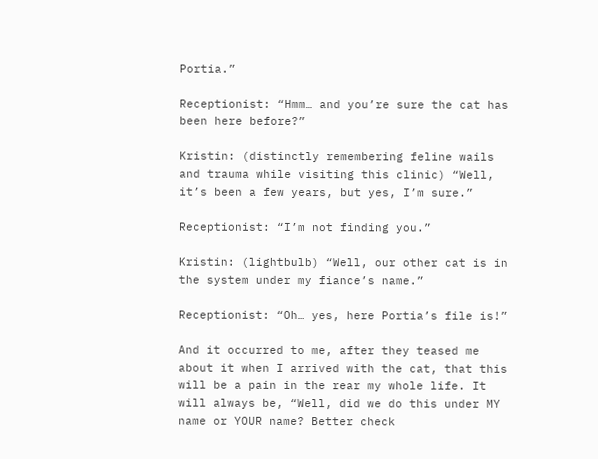Portia.”

Receptionist: “Hmm… and you’re sure the cat has been here before?”

Kristin: (distinctly remembering feline wails and trauma while visiting this clinic) “Well, it’s been a few years, but yes, I’m sure.”

Receptionist: “I’m not finding you.”

Kristin: (lightbulb) “Well, our other cat is in the system under my fiance’s name.”

Receptionist: “Oh… yes, here Portia’s file is!”

And it occurred to me, after they teased me about it when I arrived with the cat, that this will be a pain in the rear my whole life. It will always be, “Well, did we do this under MY name or YOUR name? Better check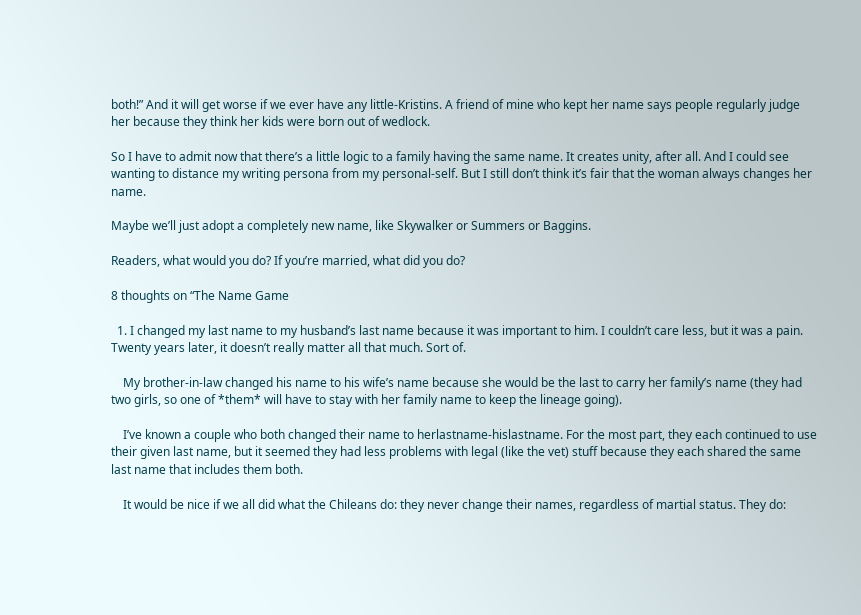both!” And it will get worse if we ever have any little-Kristins. A friend of mine who kept her name says people regularly judge her because they think her kids were born out of wedlock.

So I have to admit now that there’s a little logic to a family having the same name. It creates unity, after all. And I could see wanting to distance my writing persona from my personal-self. But I still don’t think it’s fair that the woman always changes her name.

Maybe we’ll just adopt a completely new name, like Skywalker or Summers or Baggins.

Readers, what would you do? If you’re married, what did you do?

8 thoughts on “The Name Game

  1. I changed my last name to my husband’s last name because it was important to him. I couldn’t care less, but it was a pain. Twenty years later, it doesn’t really matter all that much. Sort of.

    My brother-in-law changed his name to his wife’s name because she would be the last to carry her family’s name (they had two girls, so one of *them* will have to stay with her family name to keep the lineage going).

    I’ve known a couple who both changed their name to herlastname-hislastname. For the most part, they each continued to use their given last name, but it seemed they had less problems with legal (like the vet) stuff because they each shared the same last name that includes them both.

    It would be nice if we all did what the Chileans do: they never change their names, regardless of martial status. They do: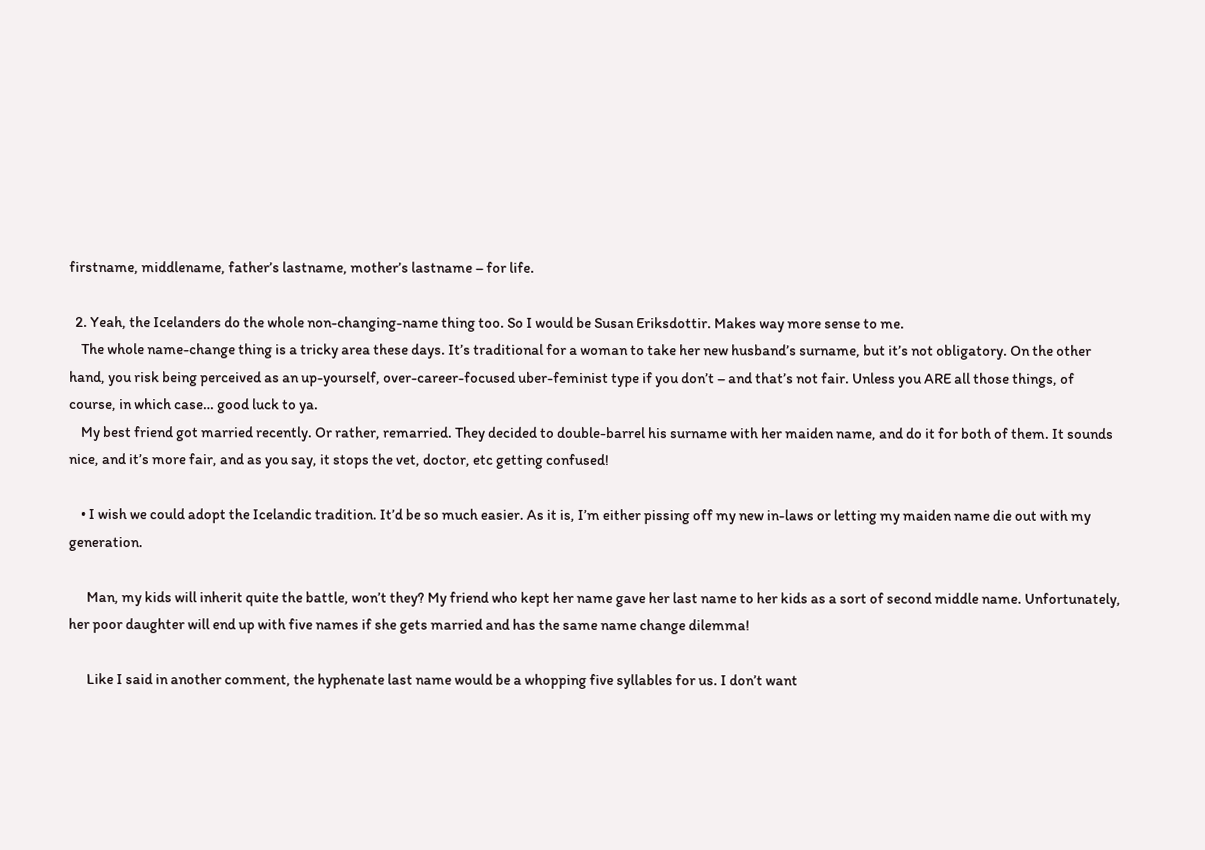firstname, middlename, father’s lastname, mother’s lastname – for life.

  2. Yeah, the Icelanders do the whole non-changing-name thing too. So I would be Susan Eriksdottir. Makes way more sense to me.
    The whole name-change thing is a tricky area these days. It’s traditional for a woman to take her new husband’s surname, but it’s not obligatory. On the other hand, you risk being perceived as an up-yourself, over-career-focused uber-feminist type if you don’t – and that’s not fair. Unless you ARE all those things, of course, in which case… good luck to ya.
    My best friend got married recently. Or rather, remarried. They decided to double-barrel his surname with her maiden name, and do it for both of them. It sounds nice, and it’s more fair, and as you say, it stops the vet, doctor, etc getting confused!

    • I wish we could adopt the Icelandic tradition. It’d be so much easier. As it is, I’m either pissing off my new in-laws or letting my maiden name die out with my generation.

      Man, my kids will inherit quite the battle, won’t they? My friend who kept her name gave her last name to her kids as a sort of second middle name. Unfortunately, her poor daughter will end up with five names if she gets married and has the same name change dilemma!

      Like I said in another comment, the hyphenate last name would be a whopping five syllables for us. I don’t want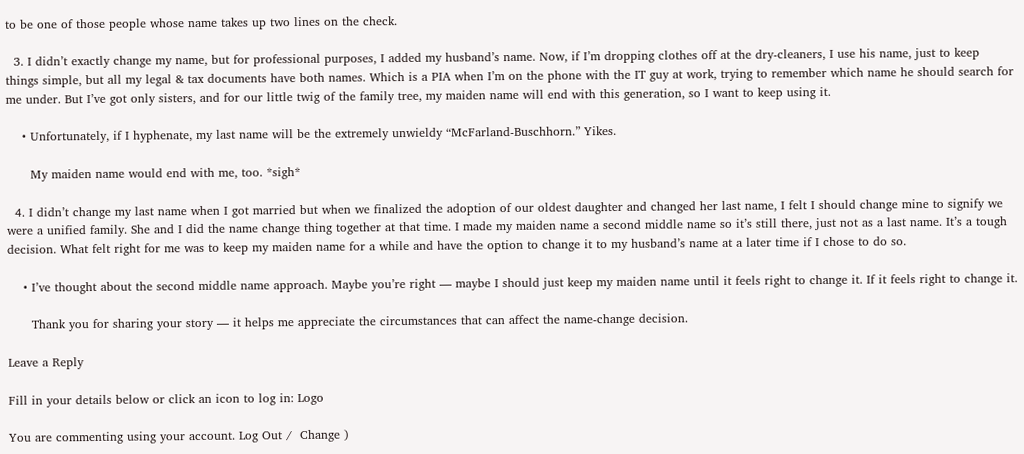to be one of those people whose name takes up two lines on the check.

  3. I didn’t exactly change my name, but for professional purposes, I added my husband’s name. Now, if I’m dropping clothes off at the dry-cleaners, I use his name, just to keep things simple, but all my legal & tax documents have both names. Which is a PIA when I’m on the phone with the IT guy at work, trying to remember which name he should search for me under. But I’ve got only sisters, and for our little twig of the family tree, my maiden name will end with this generation, so I want to keep using it.

    • Unfortunately, if I hyphenate, my last name will be the extremely unwieldy “McFarland-Buschhorn.” Yikes.

      My maiden name would end with me, too. *sigh*

  4. I didn’t change my last name when I got married but when we finalized the adoption of our oldest daughter and changed her last name, I felt I should change mine to signify we were a unified family. She and I did the name change thing together at that time. I made my maiden name a second middle name so it’s still there, just not as a last name. It’s a tough decision. What felt right for me was to keep my maiden name for a while and have the option to change it to my husband’s name at a later time if I chose to do so.

    • I’ve thought about the second middle name approach. Maybe you’re right — maybe I should just keep my maiden name until it feels right to change it. If it feels right to change it.

      Thank you for sharing your story — it helps me appreciate the circumstances that can affect the name-change decision.

Leave a Reply

Fill in your details below or click an icon to log in: Logo

You are commenting using your account. Log Out /  Change )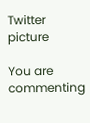Twitter picture

You are commenting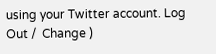using your Twitter account. Log Out /  Change )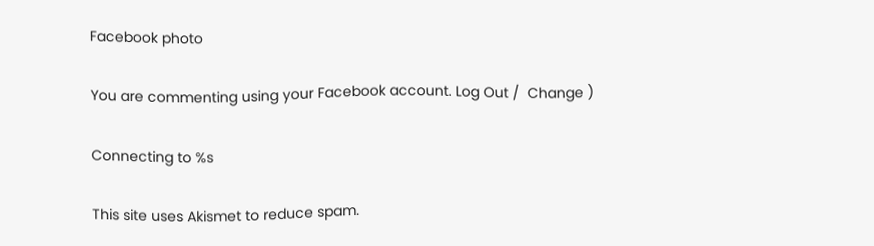Facebook photo

You are commenting using your Facebook account. Log Out /  Change )

Connecting to %s

This site uses Akismet to reduce spam.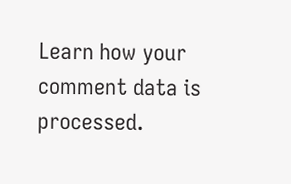Learn how your comment data is processed.